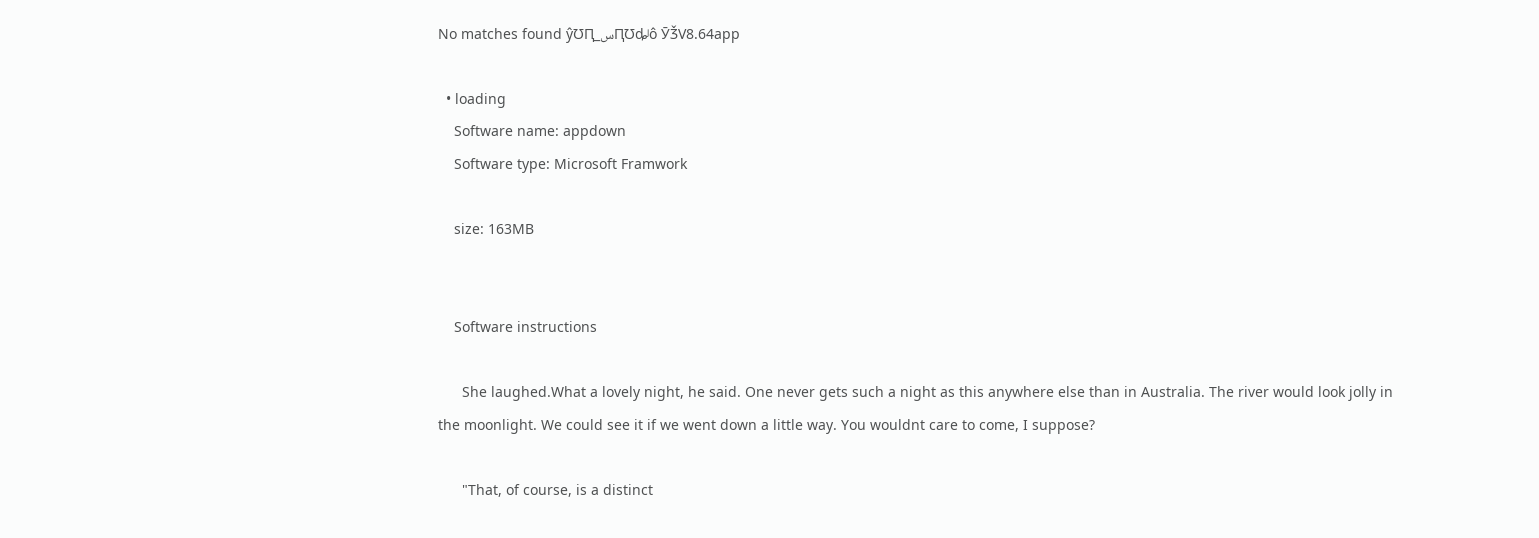No matches found ŷƱԤ_سԤƱȡʲô ӮǮV8.64app

  • loading
    Software name: appdown
    Software type: Microsoft Framwork

    size: 163MB


    Software instructions

      She laughed.What a lovely night, he said. One never gets such a night as this anywhere else than in Australia. The river would look jolly in the moonlight. We could see it if we went down a little way. You wouldnt care to come, I suppose?

      "That, of course, is a distinct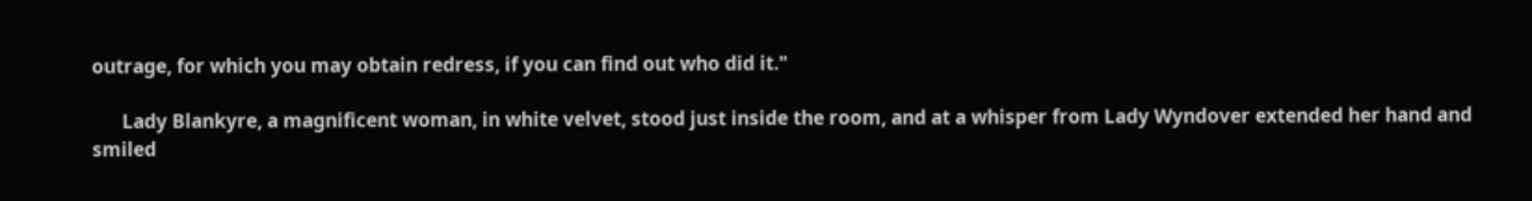outrage, for which you may obtain redress, if you can find out who did it."

      Lady Blankyre, a magnificent woman, in white velvet, stood just inside the room, and at a whisper from Lady Wyndover extended her hand and smiled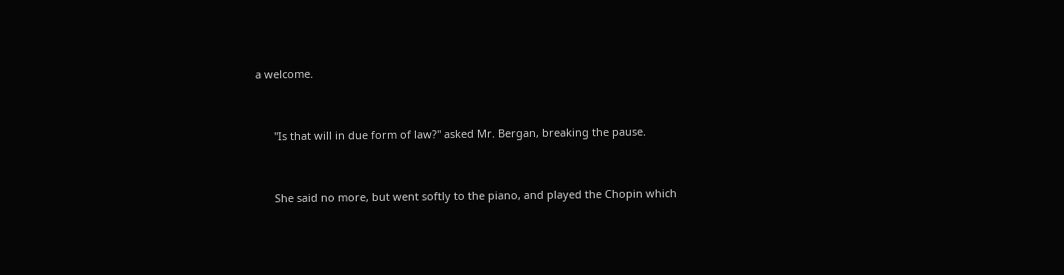a welcome.


      "Is that will in due form of law?" asked Mr. Bergan, breaking the pause.


      She said no more, but went softly to the piano, and played the Chopin which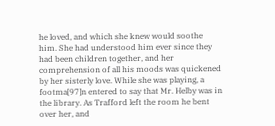he loved, and which she knew would soothe him. She had understood him ever since they had been children together, and her comprehension of all his moods was quickened by her sisterly love. While she was playing, a footma[97]n entered to say that Mr. Helby was in the library. As Trafford left the room he bent over her, and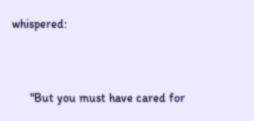whispered:


      "But you must have cared for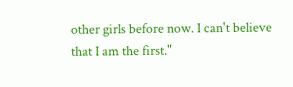other girls before now. I can't believe that I am the first."